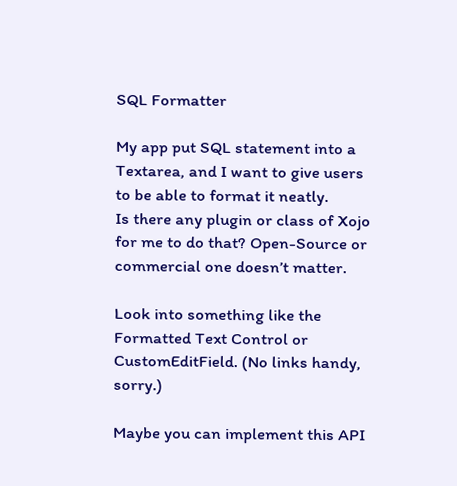SQL Formatter

My app put SQL statement into a Textarea, and I want to give users to be able to format it neatly.
Is there any plugin or class of Xojo for me to do that? Open-Source or commercial one doesn’t matter.

Look into something like the Formatted Text Control or CustomEditField. (No links handy, sorry.)

Maybe you can implement this API